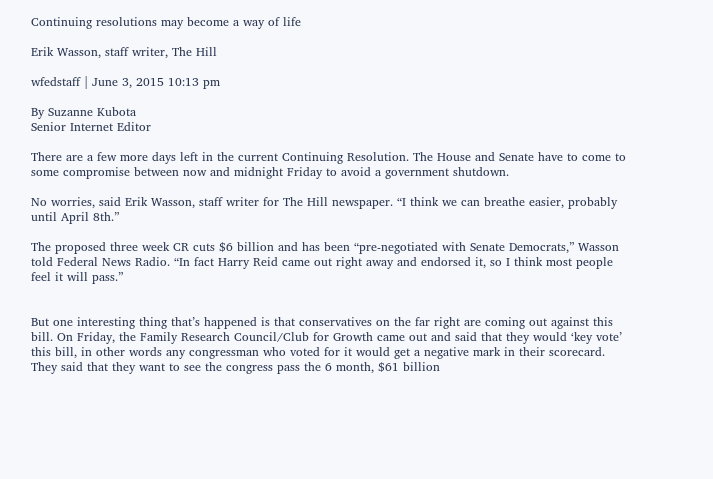Continuing resolutions may become a way of life

Erik Wasson, staff writer, The Hill

wfedstaff | June 3, 2015 10:13 pm

By Suzanne Kubota
Senior Internet Editor

There are a few more days left in the current Continuing Resolution. The House and Senate have to come to some compromise between now and midnight Friday to avoid a government shutdown.

No worries, said Erik Wasson, staff writer for The Hill newspaper. “I think we can breathe easier, probably until April 8th.”

The proposed three week CR cuts $6 billion and has been “pre-negotiated with Senate Democrats,” Wasson told Federal News Radio. “In fact Harry Reid came out right away and endorsed it, so I think most people feel it will pass.”


But one interesting thing that’s happened is that conservatives on the far right are coming out against this bill. On Friday, the Family Research Council/Club for Growth came out and said that they would ‘key vote’ this bill, in other words any congressman who voted for it would get a negative mark in their scorecard. They said that they want to see the congress pass the 6 month, $61 billion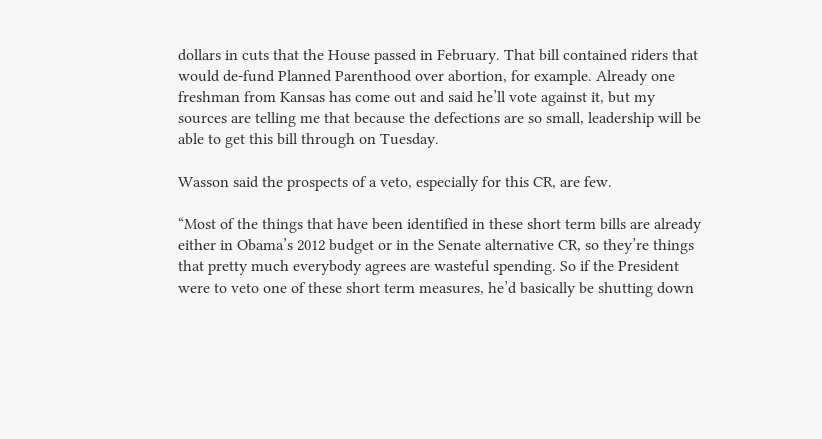dollars in cuts that the House passed in February. That bill contained riders that would de-fund Planned Parenthood over abortion, for example. Already one freshman from Kansas has come out and said he’ll vote against it, but my sources are telling me that because the defections are so small, leadership will be able to get this bill through on Tuesday.

Wasson said the prospects of a veto, especially for this CR, are few.

“Most of the things that have been identified in these short term bills are already either in Obama’s 2012 budget or in the Senate alternative CR, so they’re things that pretty much everybody agrees are wasteful spending. So if the President were to veto one of these short term measures, he’d basically be shutting down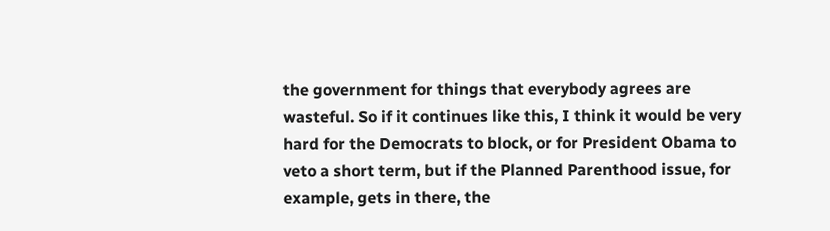the government for things that everybody agrees are wasteful. So if it continues like this, I think it would be very hard for the Democrats to block, or for President Obama to veto a short term, but if the Planned Parenthood issue, for example, gets in there, the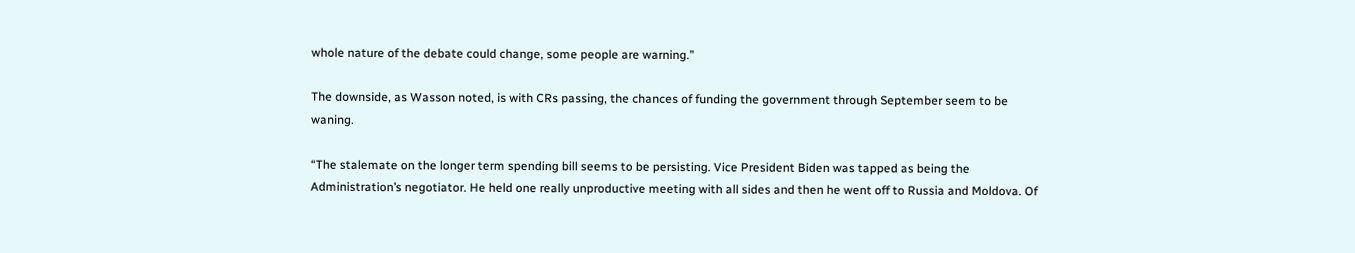whole nature of the debate could change, some people are warning.”

The downside, as Wasson noted, is with CRs passing, the chances of funding the government through September seem to be waning.

“The stalemate on the longer term spending bill seems to be persisting. Vice President Biden was tapped as being the Administration’s negotiator. He held one really unproductive meeting with all sides and then he went off to Russia and Moldova. Of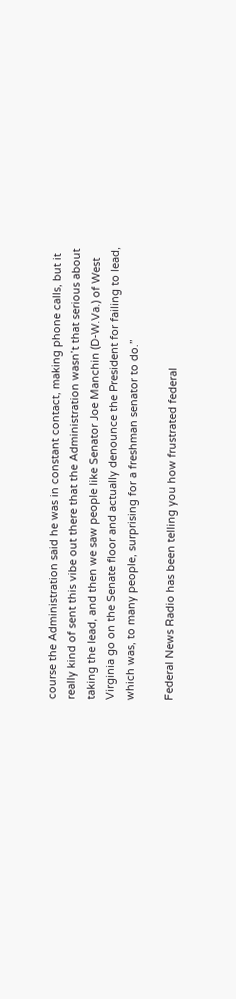course the Administration said he was in constant contact, making phone calls, but it really kind of sent this vibe out there that the Administration wasn’t that serious about taking the lead, and then we saw people like Senator Joe Manchin (D-W.Va.) of West Virginia go on the Senate floor and actually denounce the President for failing to lead, which was, to many people, surprising for a freshman senator to do.”

Federal News Radio has been telling you how frustrated federal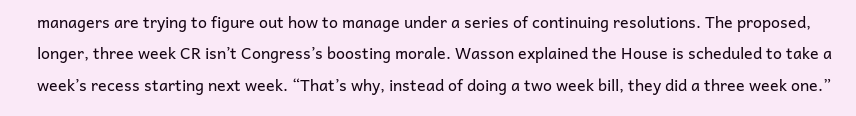managers are trying to figure out how to manage under a series of continuing resolutions. The proposed, longer, three week CR isn’t Congress’s boosting morale. Wasson explained the House is scheduled to take a week’s recess starting next week. “That’s why, instead of doing a two week bill, they did a three week one.”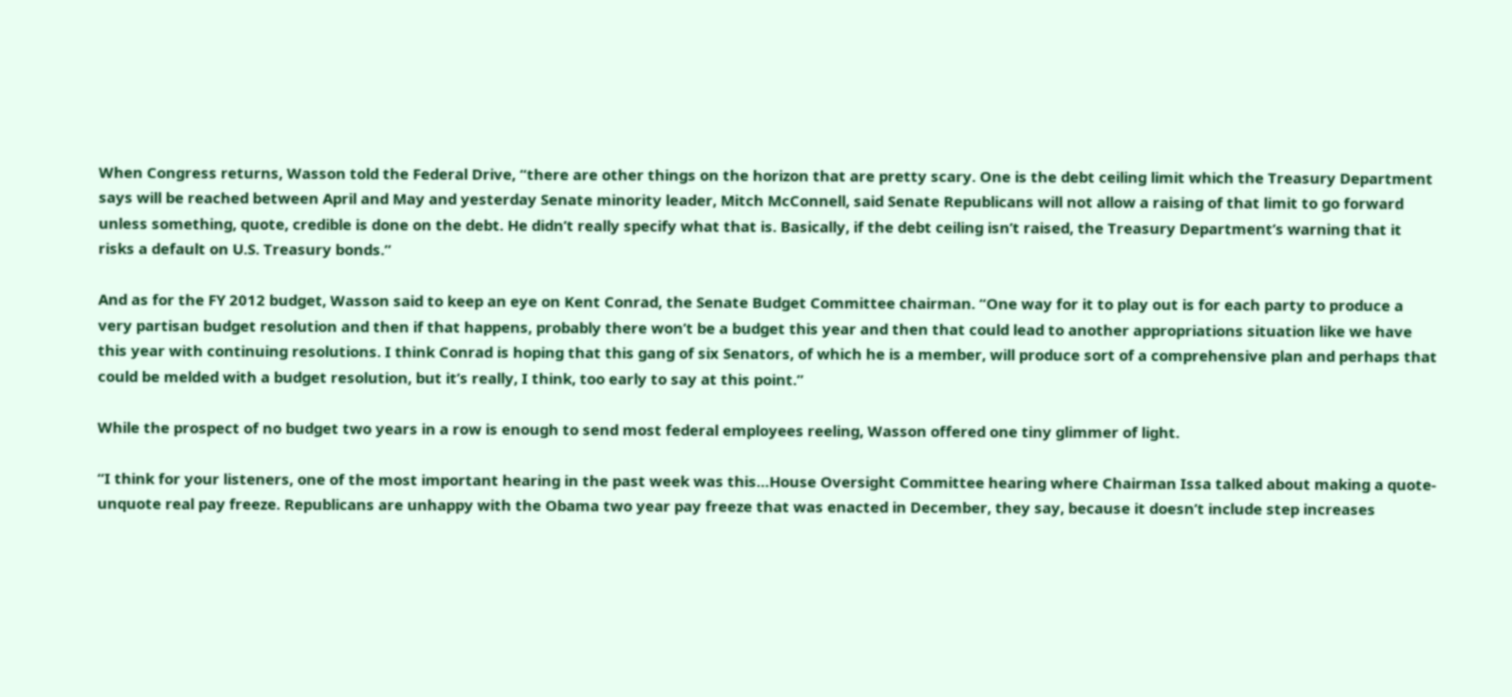When Congress returns, Wasson told the Federal Drive, “there are other things on the horizon that are pretty scary. One is the debt ceiling limit which the Treasury Department says will be reached between April and May and yesterday Senate minority leader, Mitch McConnell, said Senate Republicans will not allow a raising of that limit to go forward unless something, quote, credible is done on the debt. He didn’t really specify what that is. Basically, if the debt ceiling isn’t raised, the Treasury Department’s warning that it risks a default on U.S. Treasury bonds.”

And as for the FY 2012 budget, Wasson said to keep an eye on Kent Conrad, the Senate Budget Committee chairman. “One way for it to play out is for each party to produce a very partisan budget resolution and then if that happens, probably there won’t be a budget this year and then that could lead to another appropriations situation like we have this year with continuing resolutions. I think Conrad is hoping that this gang of six Senators, of which he is a member, will produce sort of a comprehensive plan and perhaps that could be melded with a budget resolution, but it’s really, I think, too early to say at this point.”

While the prospect of no budget two years in a row is enough to send most federal employees reeling, Wasson offered one tiny glimmer of light.

“I think for your listeners, one of the most important hearing in the past week was this…House Oversight Committee hearing where Chairman Issa talked about making a quote-unquote real pay freeze. Republicans are unhappy with the Obama two year pay freeze that was enacted in December, they say, because it doesn’t include step increases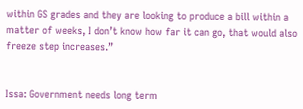within GS grades and they are looking to produce a bill within a matter of weeks, I don’t know how far it can go, that would also freeze step increases.”


Issa: Government needs long term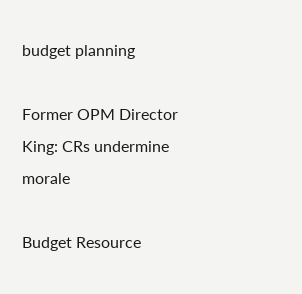budget planning

Former OPM Director King: CRs undermine morale

Budget Resource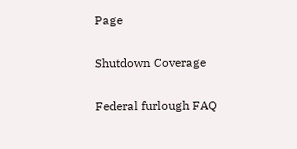Page

Shutdown Coverage

Federal furlough FAQ